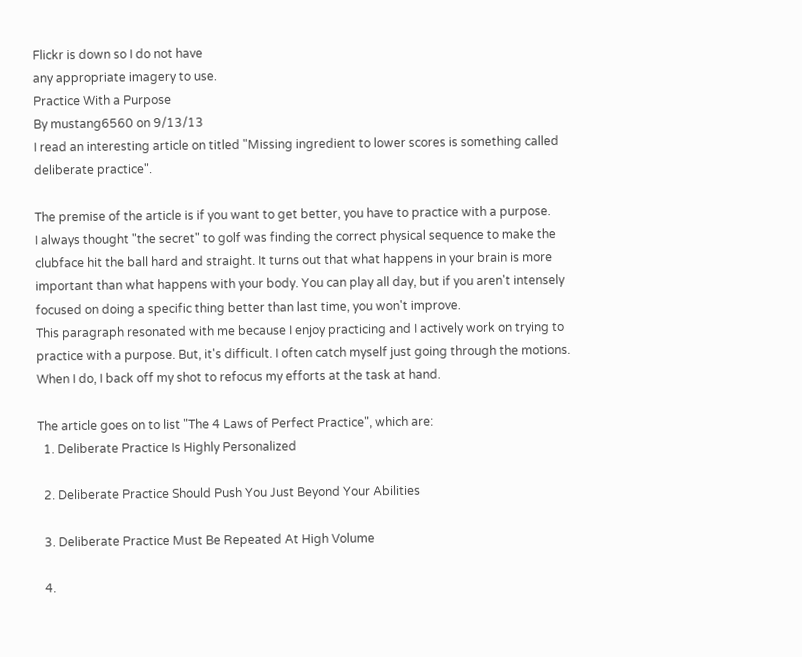Flickr is down so I do not have
any appropriate imagery to use.
Practice With a Purpose
By mustang6560 on 9/13/13
I read an interesting article on titled "Missing ingredient to lower scores is something called deliberate practice".

The premise of the article is if you want to get better, you have to practice with a purpose.
I always thought "the secret" to golf was finding the correct physical sequence to make the clubface hit the ball hard and straight. It turns out that what happens in your brain is more important than what happens with your body. You can play all day, but if you aren't intensely focused on doing a specific thing better than last time, you won't improve.
This paragraph resonated with me because I enjoy practicing and I actively work on trying to practice with a purpose. But, it's difficult. I often catch myself just going through the motions. When I do, I back off my shot to refocus my efforts at the task at hand.

The article goes on to list "The 4 Laws of Perfect Practice", which are:
  1. Deliberate Practice Is Highly Personalized

  2. Deliberate Practice Should Push You Just Beyond Your Abilities

  3. Deliberate Practice Must Be Repeated At High Volume

  4.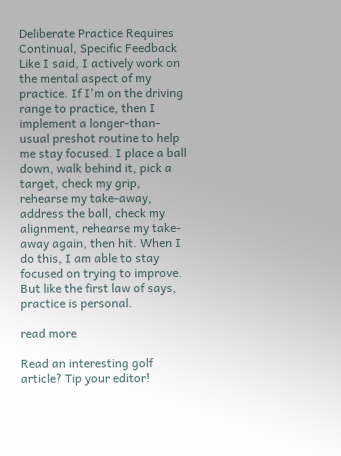Deliberate Practice Requires Continual, Specific Feedback
Like I said, I actively work on the mental aspect of my practice. If I'm on the driving range to practice, then I implement a longer-than-usual preshot routine to help me stay focused. I place a ball down, walk behind it, pick a target, check my grip, rehearse my take-away, address the ball, check my alignment, rehearse my take-away again, then hit. When I do this, I am able to stay focused on trying to improve. But like the first law of says, practice is personal.

read more

Read an interesting golf article? Tip your editor!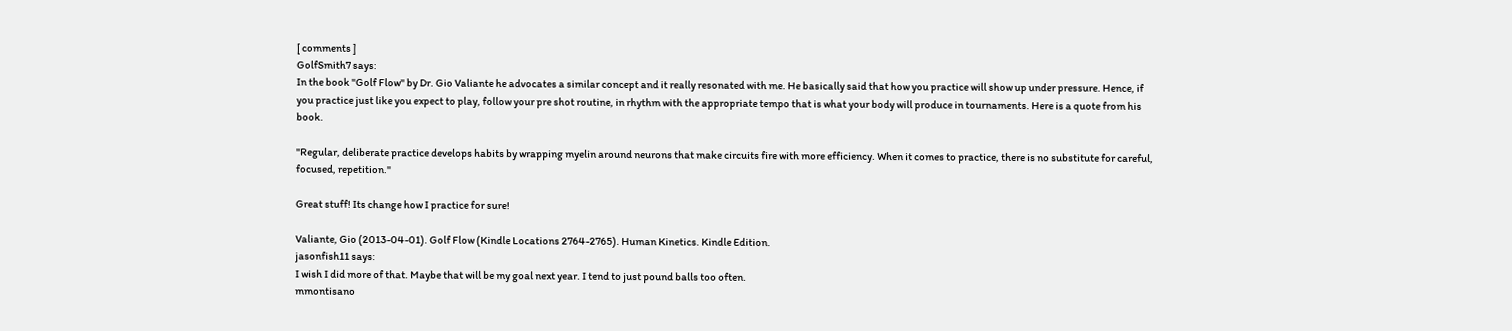[ comments ]
GolfSmith7 says:
In the book "Golf Flow" by Dr. Gio Valiante he advocates a similar concept and it really resonated with me. He basically said that how you practice will show up under pressure. Hence, if you practice just like you expect to play, follow your pre shot routine, in rhythm with the appropriate tempo that is what your body will produce in tournaments. Here is a quote from his book.

"Regular, deliberate practice develops habits by wrapping myelin around neurons that make circuits fire with more efficiency. When it comes to practice, there is no substitute for careful, focused, repetition."

Great stuff! Its change how I practice for sure!

Valiante, Gio (2013-04-01). Golf Flow (Kindle Locations 2764-2765). Human Kinetics. Kindle Edition.
jasonfish11 says:
I wish I did more of that. Maybe that will be my goal next year. I tend to just pound balls too often.
mmontisano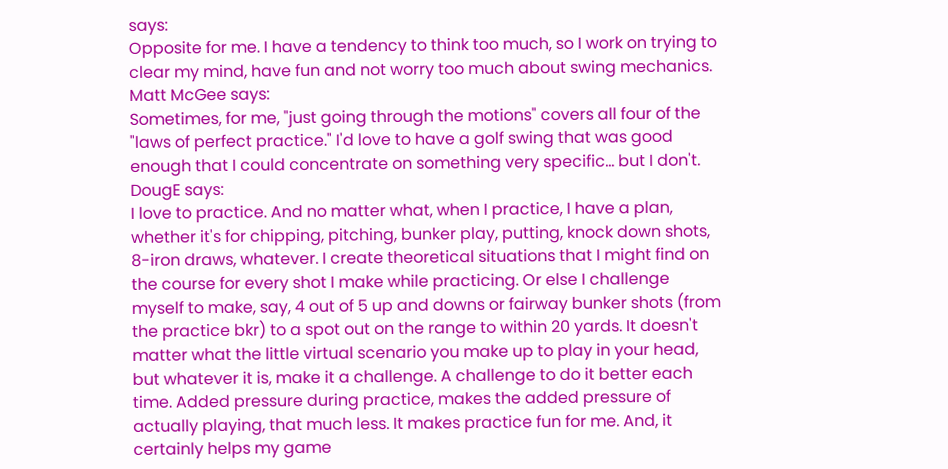says:
Opposite for me. I have a tendency to think too much, so I work on trying to clear my mind, have fun and not worry too much about swing mechanics.
Matt McGee says:
Sometimes, for me, "just going through the motions" covers all four of the "laws of perfect practice." I'd love to have a golf swing that was good enough that I could concentrate on something very specific... but I don't.
DougE says:
I love to practice. And no matter what, when I practice, I have a plan, whether it's for chipping, pitching, bunker play, putting, knock down shots, 8-iron draws, whatever. I create theoretical situations that I might find on the course for every shot I make while practicing. Or else I challenge myself to make, say, 4 out of 5 up and downs or fairway bunker shots (from the practice bkr) to a spot out on the range to within 20 yards. It doesn't matter what the little virtual scenario you make up to play in your head, but whatever it is, make it a challenge. A challenge to do it better each time. Added pressure during practice, makes the added pressure of actually playing, that much less. It makes practice fun for me. And, it certainly helps my game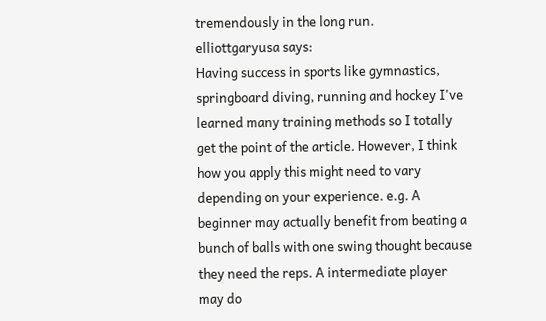tremendously in the long run.
elliottgaryusa says:
Having success in sports like gymnastics, springboard diving, running and hockey I've learned many training methods so I totally get the point of the article. However, I think how you apply this might need to vary depending on your experience. e.g. A beginner may actually benefit from beating a bunch of balls with one swing thought because they need the reps. A intermediate player may do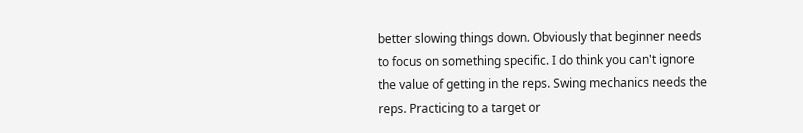better slowing things down. Obviously that beginner needs to focus on something specific. I do think you can't ignore the value of getting in the reps. Swing mechanics needs the reps. Practicing to a target or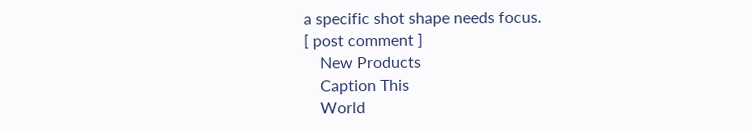a specific shot shape needs focus.
[ post comment ]
    New Products
    Caption This
    World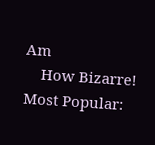Am
    How Bizarre!
Most Popular: